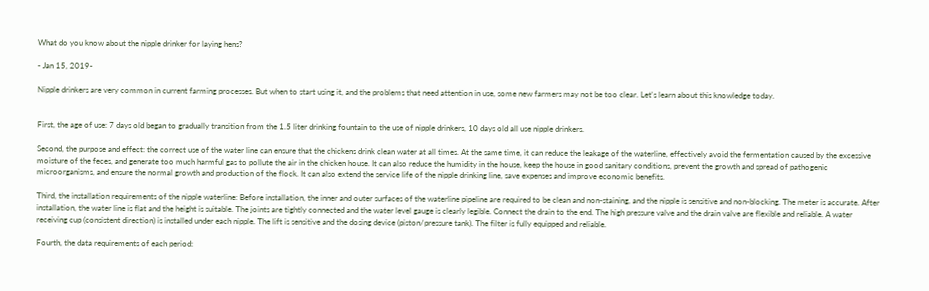What do you know about the nipple drinker for laying hens?

- Jan 15, 2019-

Nipple drinkers are very common in current farming processes. But when to start using it, and the problems that need attention in use, some new farmers may not be too clear. Let's learn about this knowledge today.


First, the age of use: 7 days old began to gradually transition from the 1.5 liter drinking fountain to the use of nipple drinkers, 10 days old all use nipple drinkers.

Second, the purpose and effect: the correct use of the water line can ensure that the chickens drink clean water at all times. At the same time, it can reduce the leakage of the waterline, effectively avoid the fermentation caused by the excessive moisture of the feces, and generate too much harmful gas to pollute the air in the chicken house. It can also reduce the humidity in the house, keep the house in good sanitary conditions, prevent the growth and spread of pathogenic microorganisms, and ensure the normal growth and production of the flock. It can also extend the service life of the nipple drinking line, save expenses and improve economic benefits.

Third, the installation requirements of the nipple waterline: Before installation, the inner and outer surfaces of the waterline pipeline are required to be clean and non-staining, and the nipple is sensitive and non-blocking. The meter is accurate. After installation, the water line is flat and the height is suitable. The joints are tightly connected and the water level gauge is clearly legible. Connect the drain to the end. The high pressure valve and the drain valve are flexible and reliable. A water receiving cup (consistent direction) is installed under each nipple. The lift is sensitive and the dosing device (piston/pressure tank). The filter is fully equipped and reliable.

Fourth, the data requirements of each period: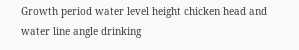Growth period water level height chicken head and water line angle drinking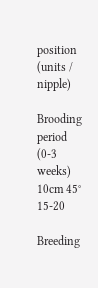position (units / nipple)

Brooding period (0-3 weeks) 10cm 45° 15-20

Breeding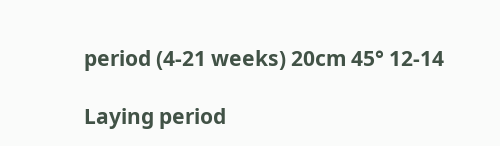period (4-21 weeks) 20cm 45° 12-14

Laying period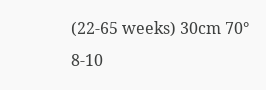(22-65 weeks) 30cm 70° 8-10